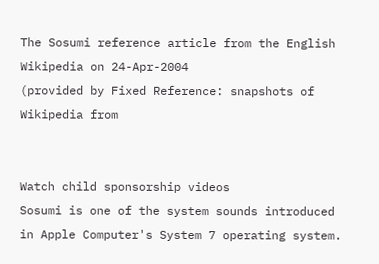The Sosumi reference article from the English Wikipedia on 24-Apr-2004
(provided by Fixed Reference: snapshots of Wikipedia from


Watch child sponsorship videos
Sosumi is one of the system sounds introduced in Apple Computer's System 7 operating system.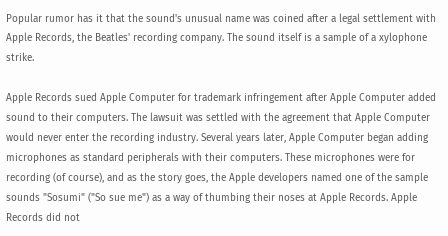Popular rumor has it that the sound's unusual name was coined after a legal settlement with Apple Records, the Beatles' recording company. The sound itself is a sample of a xylophone strike.

Apple Records sued Apple Computer for trademark infringement after Apple Computer added sound to their computers. The lawsuit was settled with the agreement that Apple Computer would never enter the recording industry. Several years later, Apple Computer began adding microphones as standard peripherals with their computers. These microphones were for recording (of course), and as the story goes, the Apple developers named one of the sample sounds "Sosumi" ("So sue me") as a way of thumbing their noses at Apple Records. Apple Records did not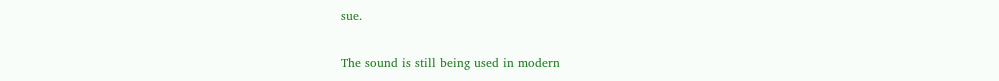sue.

The sound is still being used in modern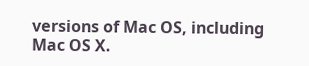versions of Mac OS, including Mac OS X.